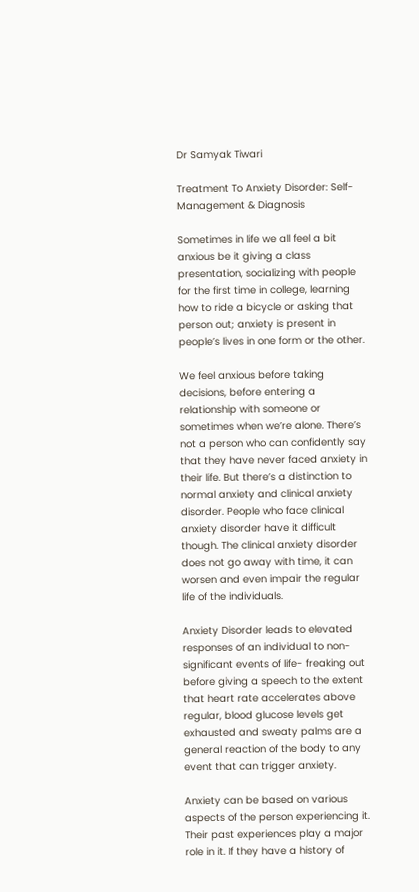Dr Samyak Tiwari

Treatment To Anxiety Disorder: Self-Management & Diagnosis

Sometimes in life we all feel a bit anxious be it giving a class presentation, socializing with people for the first time in college, learning how to ride a bicycle or asking that person out; anxiety is present in people’s lives in one form or the other.

We feel anxious before taking decisions, before entering a relationship with someone or sometimes when we’re alone. There’s not a person who can confidently say that they have never faced anxiety in their life. But there’s a distinction to normal anxiety and clinical anxiety disorder. People who face clinical anxiety disorder have it difficult though. The clinical anxiety disorder does not go away with time, it can worsen and even impair the regular life of the individuals.

Anxiety Disorder leads to elevated responses of an individual to non-significant events of life- freaking out before giving a speech to the extent that heart rate accelerates above regular, blood glucose levels get exhausted and sweaty palms are a general reaction of the body to any event that can trigger anxiety.

Anxiety can be based on various aspects of the person experiencing it. Their past experiences play a major role in it. If they have a history of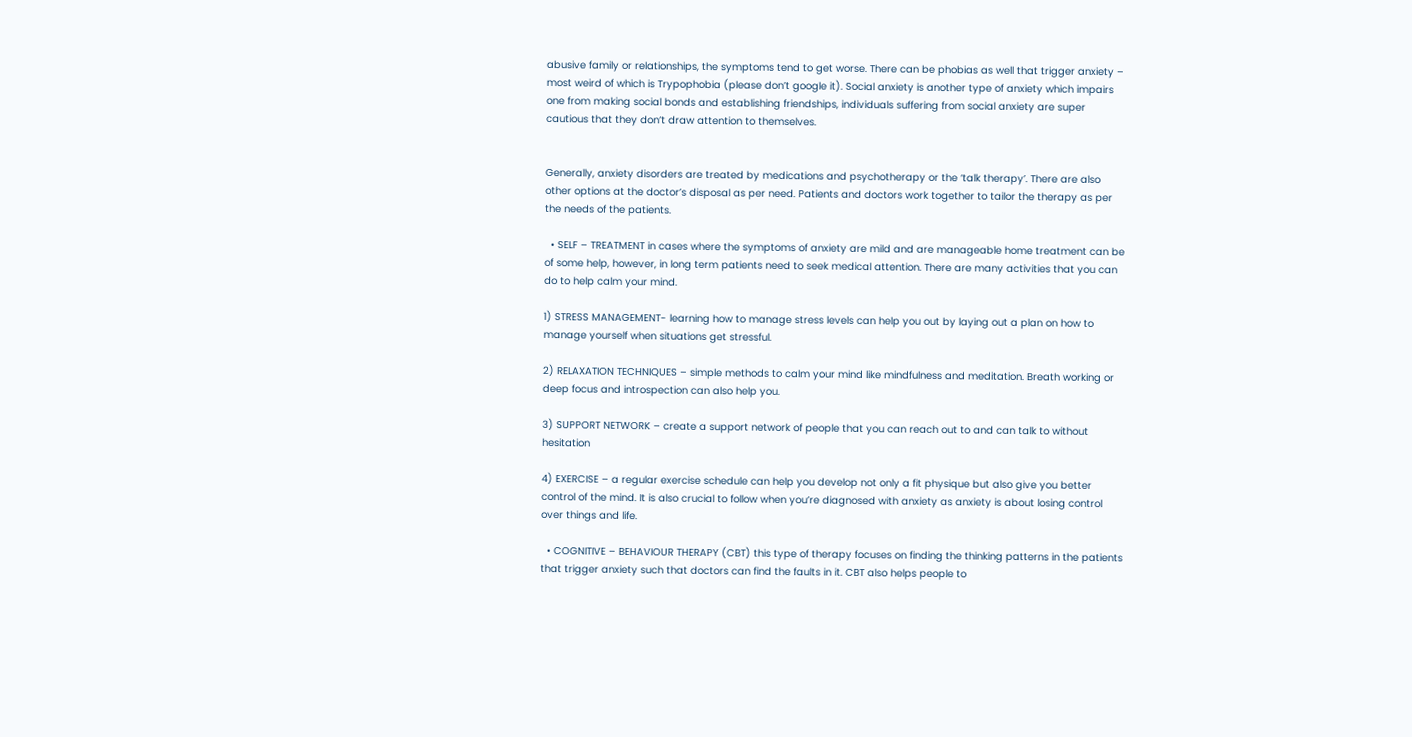abusive family or relationships, the symptoms tend to get worse. There can be phobias as well that trigger anxiety – most weird of which is Trypophobia (please don’t google it). Social anxiety is another type of anxiety which impairs one from making social bonds and establishing friendships, individuals suffering from social anxiety are super cautious that they don’t draw attention to themselves.


Generally, anxiety disorders are treated by medications and psychotherapy or the ‘talk therapy’. There are also other options at the doctor’s disposal as per need. Patients and doctors work together to tailor the therapy as per the needs of the patients.

  • SELF – TREATMENT in cases where the symptoms of anxiety are mild and are manageable home treatment can be of some help, however, in long term patients need to seek medical attention. There are many activities that you can do to help calm your mind.

1) STRESS MANAGEMENT- learning how to manage stress levels can help you out by laying out a plan on how to manage yourself when situations get stressful.

2) RELAXATION TECHNIQUES – simple methods to calm your mind like mindfulness and meditation. Breath working or deep focus and introspection can also help you.

3) SUPPORT NETWORK – create a support network of people that you can reach out to and can talk to without hesitation

4) EXERCISE – a regular exercise schedule can help you develop not only a fit physique but also give you better control of the mind. It is also crucial to follow when you’re diagnosed with anxiety as anxiety is about losing control over things and life.

  • COGNITIVE – BEHAVIOUR THERAPY (CBT) this type of therapy focuses on finding the thinking patterns in the patients that trigger anxiety such that doctors can find the faults in it. CBT also helps people to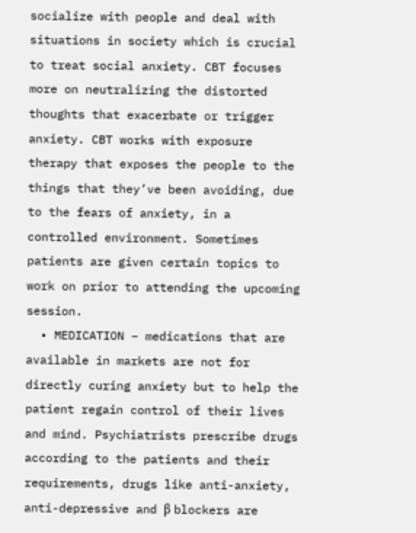socialize with people and deal with situations in society which is crucial to treat social anxiety. CBT focuses more on neutralizing the distorted thoughts that exacerbate or trigger anxiety. CBT works with exposure therapy that exposes the people to the things that they’ve been avoiding, due to the fears of anxiety, in a controlled environment. Sometimes patients are given certain topics to work on prior to attending the upcoming session.
  • MEDICATION – medications that are available in markets are not for directly curing anxiety but to help the patient regain control of their lives and mind. Psychiatrists prescribe drugs according to the patients and their requirements, drugs like anti-anxiety, anti-depressive and β blockers are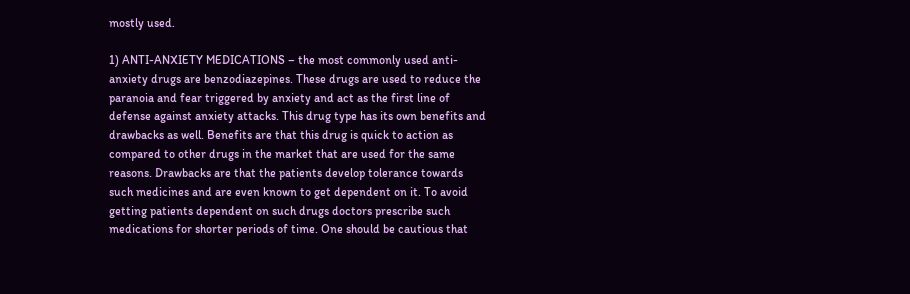mostly used.

1) ANTI-ANXIETY MEDICATIONS – the most commonly used anti-anxiety drugs are benzodiazepines. These drugs are used to reduce the paranoia and fear triggered by anxiety and act as the first line of defense against anxiety attacks. This drug type has its own benefits and drawbacks as well. Benefits are that this drug is quick to action as compared to other drugs in the market that are used for the same reasons. Drawbacks are that the patients develop tolerance towards such medicines and are even known to get dependent on it. To avoid getting patients dependent on such drugs doctors prescribe such medications for shorter periods of time. One should be cautious that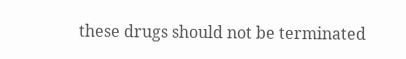these drugs should not be terminated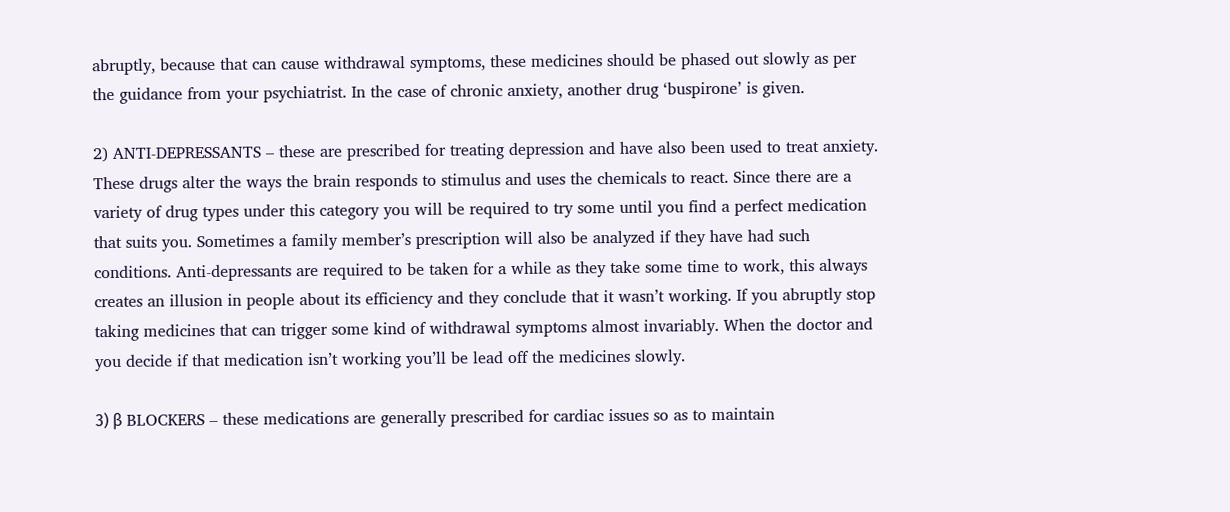abruptly, because that can cause withdrawal symptoms, these medicines should be phased out slowly as per the guidance from your psychiatrist. In the case of chronic anxiety, another drug ‘buspirone’ is given.

2) ANTI-DEPRESSANTS – these are prescribed for treating depression and have also been used to treat anxiety. These drugs alter the ways the brain responds to stimulus and uses the chemicals to react. Since there are a variety of drug types under this category you will be required to try some until you find a perfect medication that suits you. Sometimes a family member’s prescription will also be analyzed if they have had such conditions. Anti-depressants are required to be taken for a while as they take some time to work, this always creates an illusion in people about its efficiency and they conclude that it wasn’t working. If you abruptly stop taking medicines that can trigger some kind of withdrawal symptoms almost invariably. When the doctor and you decide if that medication isn’t working you’ll be lead off the medicines slowly.

3) β BLOCKERS – these medications are generally prescribed for cardiac issues so as to maintain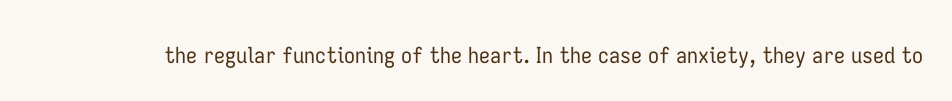the regular functioning of the heart. In the case of anxiety, they are used to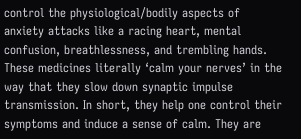control the physiological/bodily aspects of anxiety attacks like a racing heart, mental confusion, breathlessness, and trembling hands. These medicines literally ‘calm your nerves’ in the way that they slow down synaptic impulse transmission. In short, they help one control their symptoms and induce a sense of calm. They are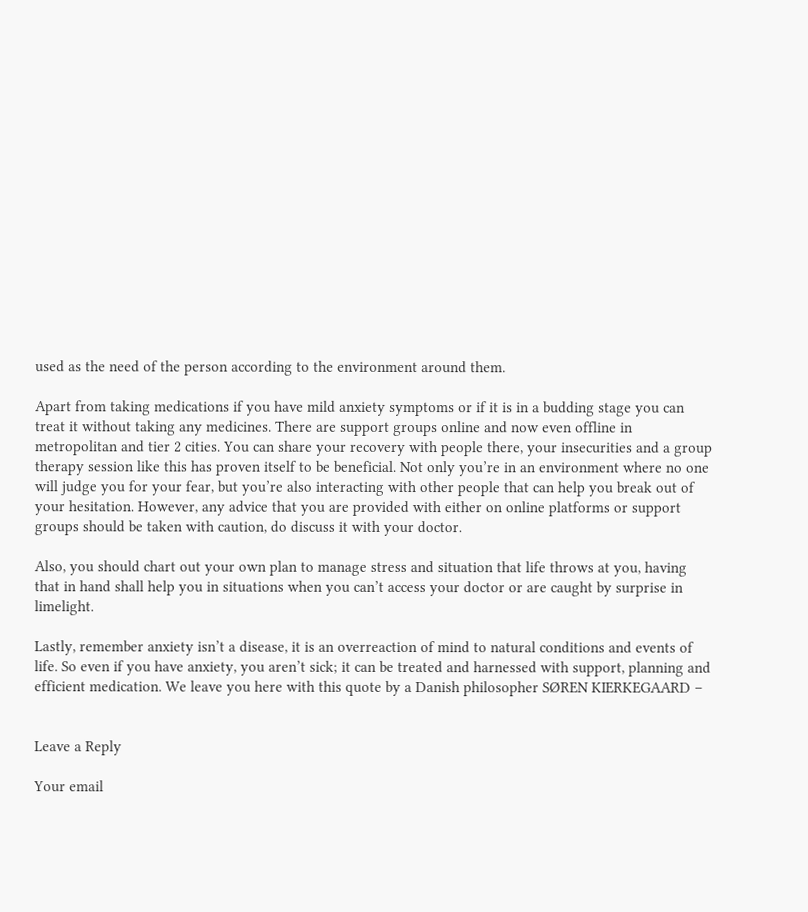used as the need of the person according to the environment around them.

Apart from taking medications if you have mild anxiety symptoms or if it is in a budding stage you can treat it without taking any medicines. There are support groups online and now even offline in metropolitan and tier 2 cities. You can share your recovery with people there, your insecurities and a group therapy session like this has proven itself to be beneficial. Not only you’re in an environment where no one will judge you for your fear, but you’re also interacting with other people that can help you break out of your hesitation. However, any advice that you are provided with either on online platforms or support groups should be taken with caution, do discuss it with your doctor.

Also, you should chart out your own plan to manage stress and situation that life throws at you, having that in hand shall help you in situations when you can’t access your doctor or are caught by surprise in limelight.

Lastly, remember anxiety isn’t a disease, it is an overreaction of mind to natural conditions and events of life. So even if you have anxiety, you aren’t sick; it can be treated and harnessed with support, planning and efficient medication. We leave you here with this quote by a Danish philosopher SØREN KIERKEGAARD –


Leave a Reply

Your email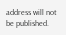address will not be published.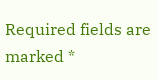Required fields are marked *